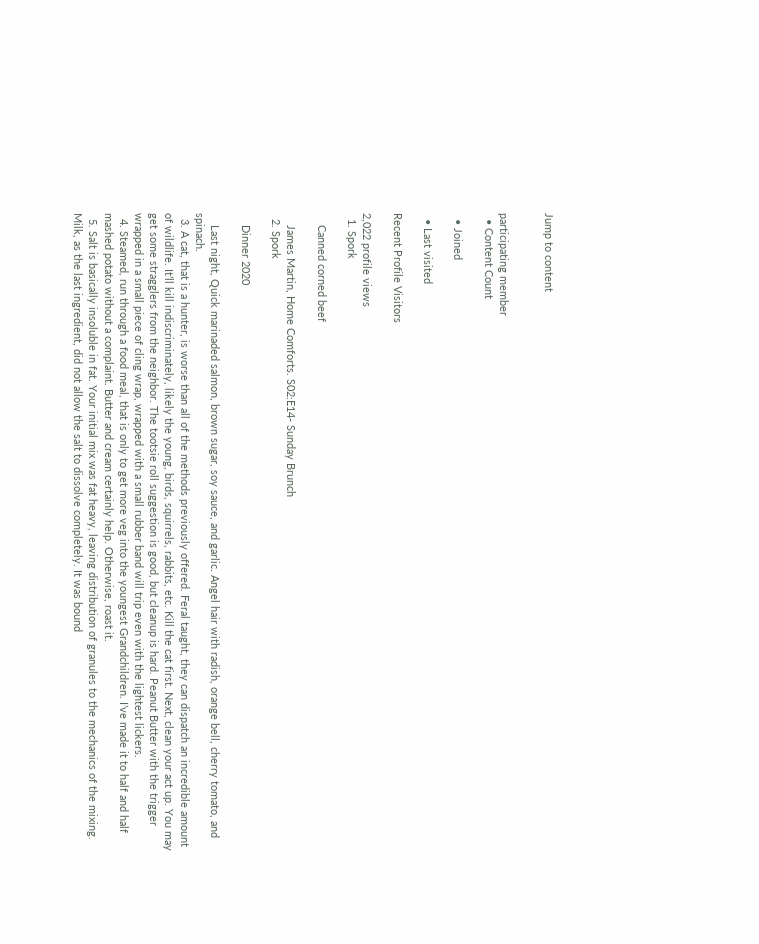Jump to content


participating member
  • Content Count

  • Joined

  • Last visited

Recent Profile Visitors

2,022 profile views
  1. Spork

    Canned corned beef

    James Martin, Home Comforts. S02:E14- Sunday Brunch
  2. Spork

    Dinner 2020

    Last night, Quick marinaded salmon, brown sugar, soy sauce, and garlic. Angel hair with radish, orange bell, cherry tomato, and spinach.
  3. A cat, that is a hunter, is worse than all of the methods previously offered. Feral taught, they can dispatch an incredible amount of wildlife. It’ll kill indiscriminately, likely the young, birds, squirrels, rabbits, etc. Kill the cat first. Next, clean your act up. You may get some stragglers from the neighbor. The tootsie roll suggestion is good, but cleanup is hard. Peanut Butter with the trigger wrapped in a small piece of cling wrap, wrapped with a small rubber band will trip even with the lightest lickers.
  4. Steamed, run through a food meal, that is only to get more veg into the youngest Grandchildren. I’ve made it to half and half mashed potato without a complaint. Butter and cream certainly help. Otherwise, roast it.
  5. Salt is basically insoluble in fat. Your initial mix was fat heavy, leaving distribution of granules to the mechanics of the mixing. Milk, as the last ingredient, did not allow the salt to dissolve completely. It was bound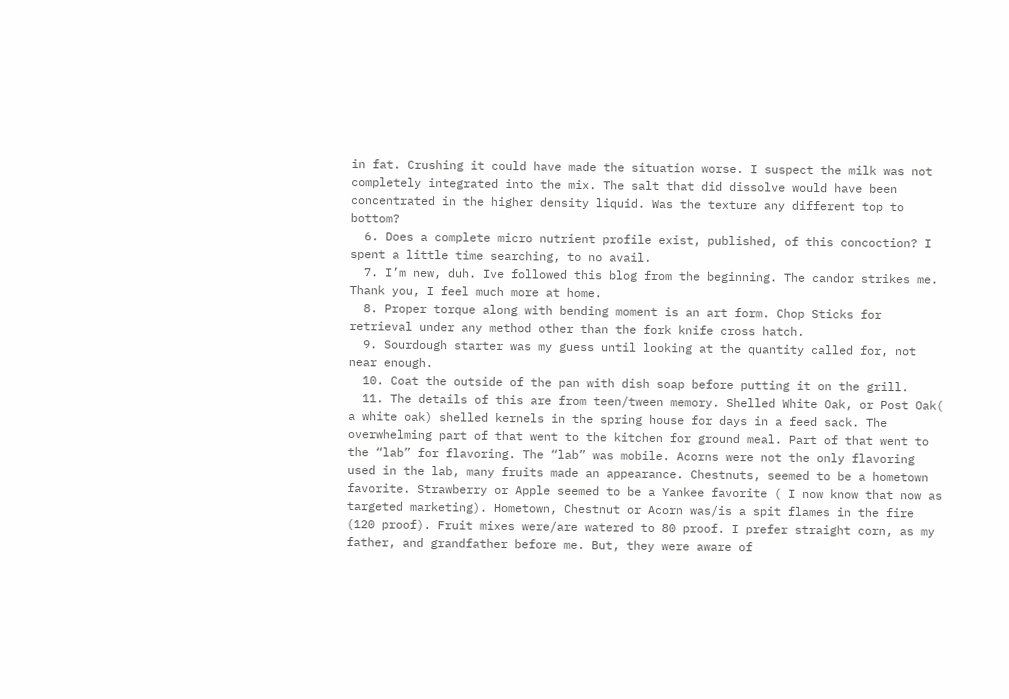in fat. Crushing it could have made the situation worse. I suspect the milk was not completely integrated into the mix. The salt that did dissolve would have been concentrated in the higher density liquid. Was the texture any different top to bottom?
  6. Does a complete micro nutrient profile exist, published, of this concoction? I spent a little time searching, to no avail.
  7. I’m new, duh. Ive followed this blog from the beginning. The candor strikes me. Thank you, I feel much more at home.
  8. Proper torque along with bending moment is an art form. Chop Sticks for retrieval under any method other than the fork knife cross hatch.
  9. Sourdough starter was my guess until looking at the quantity called for, not near enough.
  10. Coat the outside of the pan with dish soap before putting it on the grill.
  11. The details of this are from teen/tween memory. Shelled White Oak, or Post Oak( a white oak) shelled kernels in the spring house for days in a feed sack. The overwhelming part of that went to the kitchen for ground meal. Part of that went to the “lab” for flavoring. The “lab” was mobile. Acorns were not the only flavoring used in the lab, many fruits made an appearance. Chestnuts, seemed to be a hometown favorite. Strawberry or Apple seemed to be a Yankee favorite ( I now know that now as targeted marketing). Hometown, Chestnut or Acorn was/is a spit flames in the fire (120 proof). Fruit mixes were/are watered to 80 proof. I prefer straight corn, as my father, and grandfather before me. But, they were aware of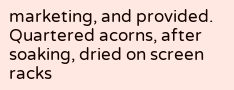marketing, and provided. Quartered acorns, after soaking, dried on screen racks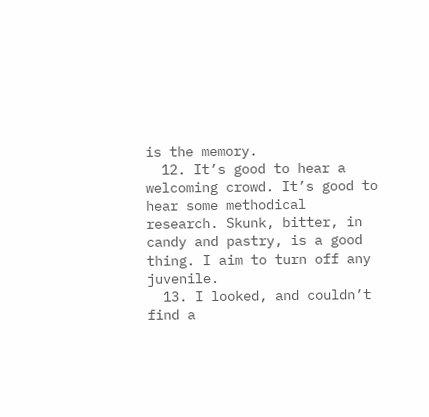is the memory.
  12. It’s good to hear a welcoming crowd. It’s good to hear some methodical research. Skunk, bitter, in candy and pastry, is a good thing. I aim to turn off any juvenile.
  13. I looked, and couldn’t find a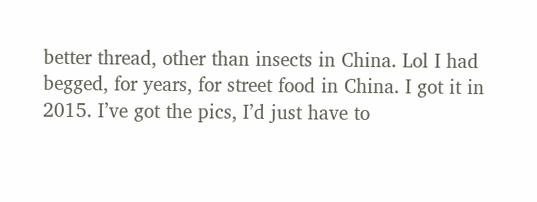better thread, other than insects in China. Lol I had begged, for years, for street food in China. I got it in 2015. I’ve got the pics, I’d just have to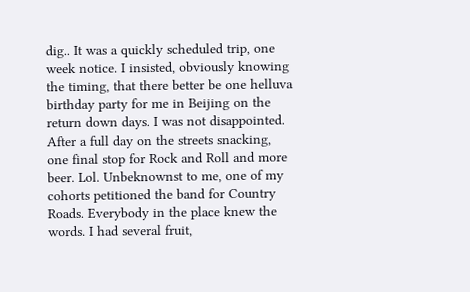dig.. It was a quickly scheduled trip, one week notice. I insisted, obviously knowing the timing, that there better be one helluva birthday party for me in Beijing on the return down days. I was not disappointed. After a full day on the streets snacking, one final stop for Rock and Roll and more beer. Lol. Unbeknownst to me, one of my cohorts petitioned the band for Country Roads. Everybody in the place knew the words. I had several fruit,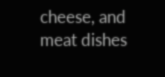cheese, and meat dishes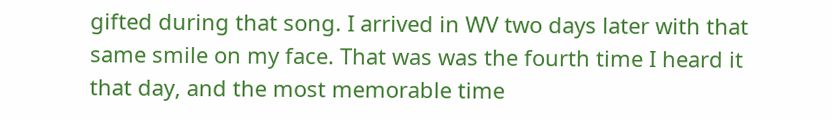gifted during that song. I arrived in WV two days later with that same smile on my face. That was was the fourth time I heard it that day, and the most memorable time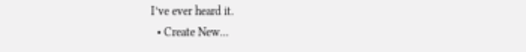I’ve ever heard it.
  • Create New...